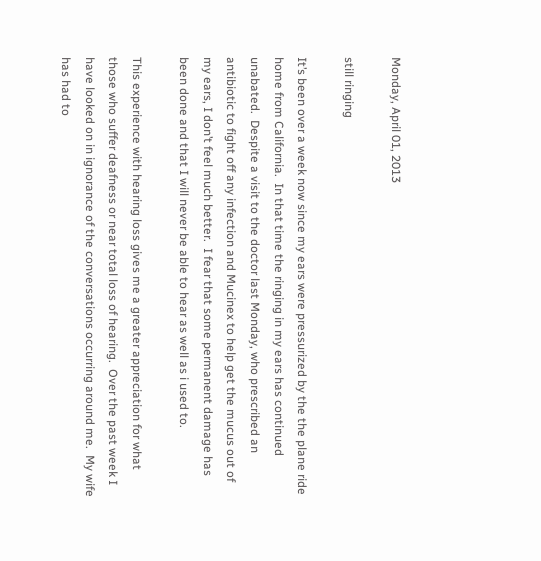Monday, April 01, 2013

still ringing

It’s been over a week now since my ears were pressurized by the the plane ride home from California.  In that time the ringing in my ears has continued unabated.  Despite a visit to the doctor last Monday, who prescribed an antibiotic to fight off any infection and Mucinex to help get the mucus out of my ears, I don’t feel much better.  I fear that some permanent damage has been done and that I will never be able to hear as well as i used to.

This experience with hearing loss gives me a greater appreciation for what those who suffer deafness or near total loss of hearing.  Over the past week I have looked on in ignorance of the conversations occurring around me.  My wife has had to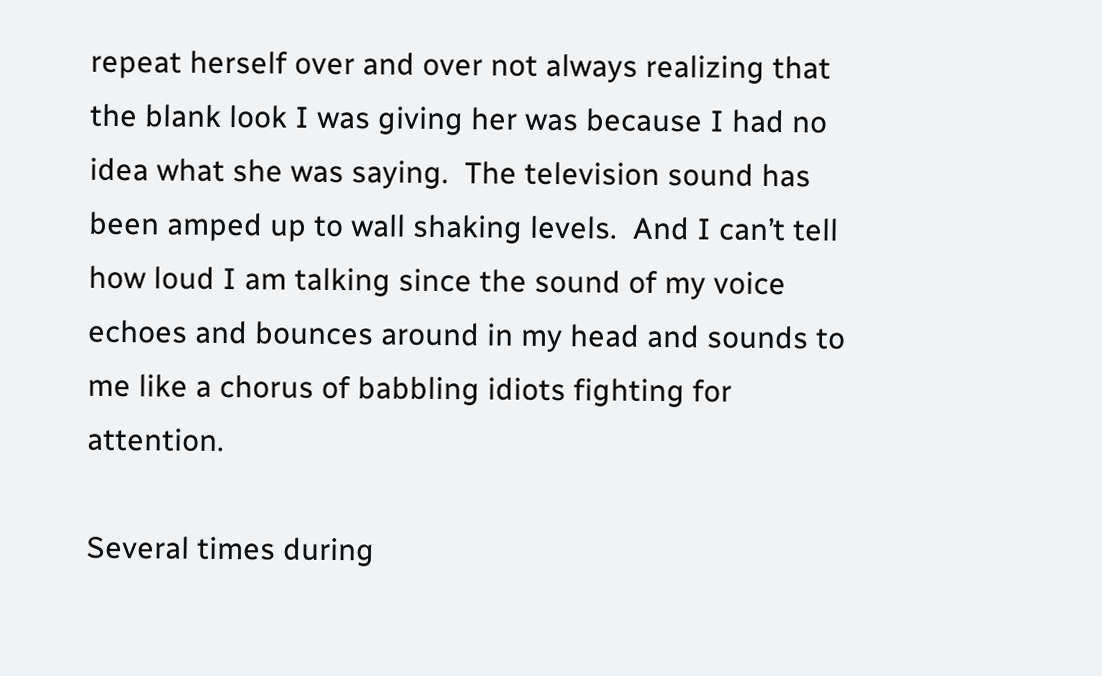repeat herself over and over not always realizing that the blank look I was giving her was because I had no idea what she was saying.  The television sound has been amped up to wall shaking levels.  And I can’t tell how loud I am talking since the sound of my voice echoes and bounces around in my head and sounds to me like a chorus of babbling idiots fighting for attention.

Several times during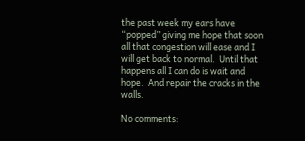the past week my ears have “popped” giving me hope that soon all that congestion will ease and I will get back to normal.  Until that happens all I can do is wait and hope.  And repair the cracks in the walls.

No comments: